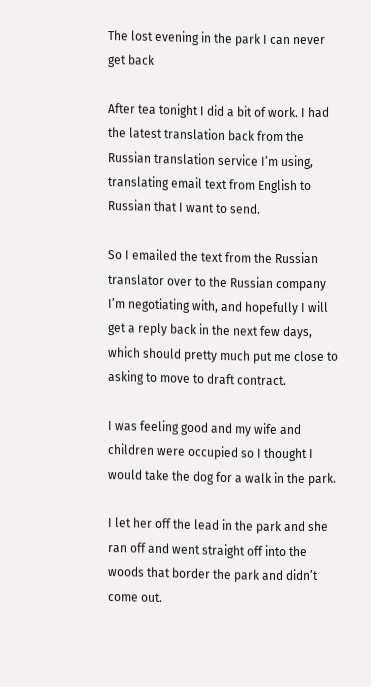The lost evening in the park I can never get back

After tea tonight I did a bit of work. I had the latest translation back from the Russian translation service I’m using, translating email text from English to Russian that I want to send.

So I emailed the text from the Russian translator over to the Russian company I’m negotiating with, and hopefully I will get a reply back in the next few days, which should pretty much put me close to asking to move to draft contract.

I was feeling good and my wife and children were occupied so I thought I would take the dog for a walk in the park.

I let her off the lead in the park and she ran off and went straight off into the woods that border the park and didn’t come out.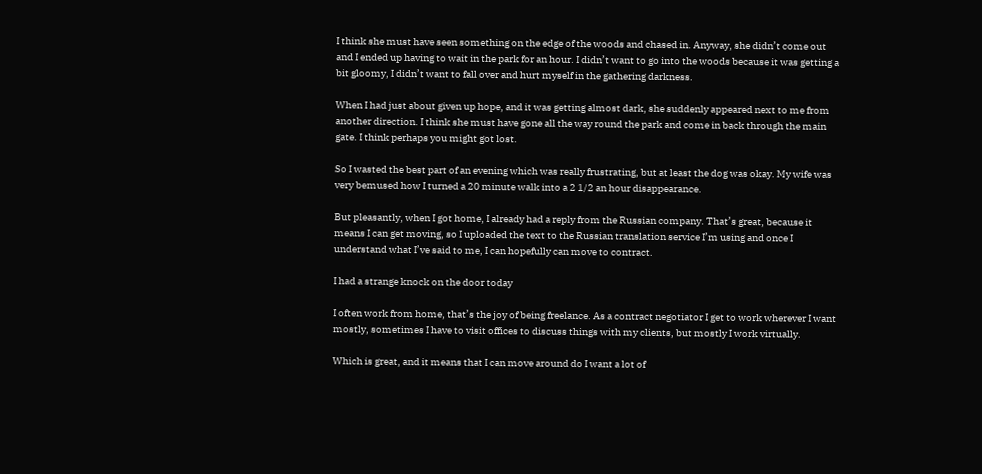I think she must have seen something on the edge of the woods and chased in. Anyway, she didn’t come out and I ended up having to wait in the park for an hour. I didn’t want to go into the woods because it was getting a bit gloomy, I didn’t want to fall over and hurt myself in the gathering darkness.

When I had just about given up hope, and it was getting almost dark, she suddenly appeared next to me from another direction. I think she must have gone all the way round the park and come in back through the main gate. I think perhaps you might got lost.

So I wasted the best part of an evening which was really frustrating, but at least the dog was okay. My wife was very bemused how I turned a 20 minute walk into a 2 1/2 an hour disappearance.

But pleasantly, when I got home, I already had a reply from the Russian company. That’s great, because it means I can get moving, so I uploaded the text to the Russian translation service I’m using and once I understand what I’ve said to me, I can hopefully can move to contract.

I had a strange knock on the door today

I often work from home, that’s the joy of being freelance. As a contract negotiator I get to work wherever I want mostly, sometimes I have to visit offices to discuss things with my clients, but mostly I work virtually.

Which is great, and it means that I can move around do I want a lot of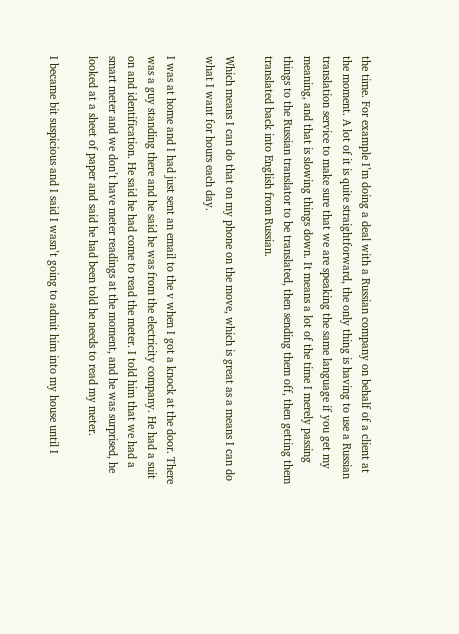the time. For example I’m doing a deal with a Russian company on behalf of a client at the moment. A lot of it is quite straightforward, the only thing is having to use a Russian translation service to make sure that we are speaking the same language if you get my meaning, and that is slowing things down. It means a lot of the time I merely passing things to the Russian translator to be translated, then sending them off, then getting them translated back into English from Russian.

Which means I can do that on my phone on the move, which is great as a means I can do what I want for hours each day.

I was at home and I had just sent an email to the v when I got a knock at the door. There was a guy standing there and he said he was from the electricity company. He had a suit on and identification. He said he had come to read the meter. I told him that we had a smart meter and we don’t have meter readings at the moment, and he was surprised, he looked at a sheet of paper and said he had been told he needs to read my meter.

I became bit suspicious and I said I wasn’t going to admit him into my house until I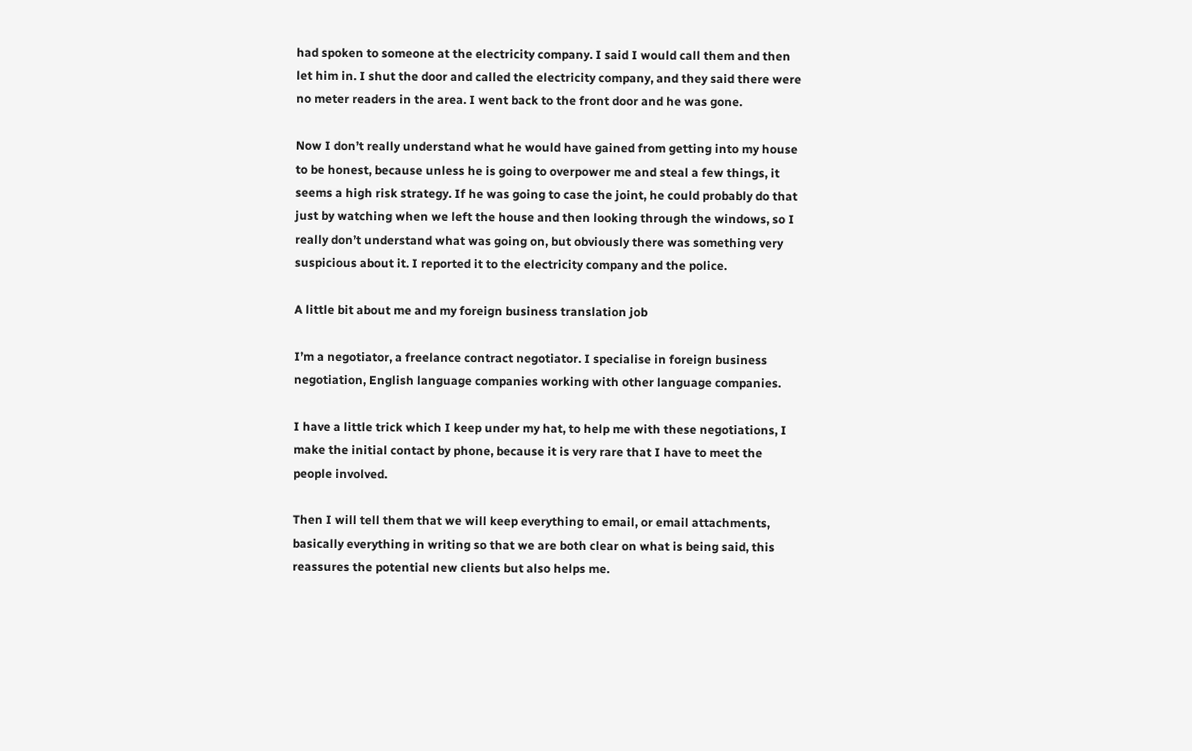had spoken to someone at the electricity company. I said I would call them and then let him in. I shut the door and called the electricity company, and they said there were no meter readers in the area. I went back to the front door and he was gone.

Now I don’t really understand what he would have gained from getting into my house to be honest, because unless he is going to overpower me and steal a few things, it seems a high risk strategy. If he was going to case the joint, he could probably do that just by watching when we left the house and then looking through the windows, so I really don’t understand what was going on, but obviously there was something very suspicious about it. I reported it to the electricity company and the police.

A little bit about me and my foreign business translation job

I’m a negotiator, a freelance contract negotiator. I specialise in foreign business negotiation, English language companies working with other language companies.

I have a little trick which I keep under my hat, to help me with these negotiations, I make the initial contact by phone, because it is very rare that I have to meet the people involved.

Then I will tell them that we will keep everything to email, or email attachments, basically everything in writing so that we are both clear on what is being said, this reassures the potential new clients but also helps me.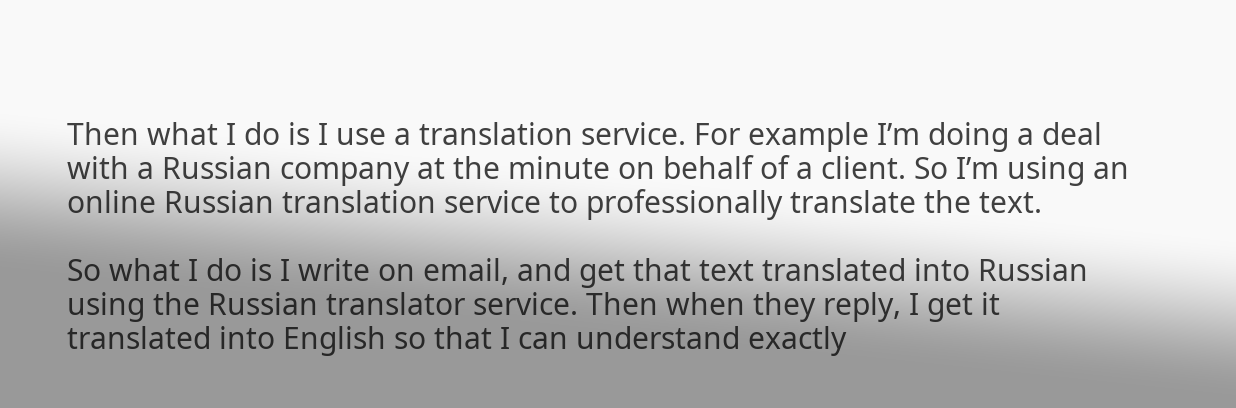Then what I do is I use a translation service. For example I’m doing a deal with a Russian company at the minute on behalf of a client. So I’m using an online Russian translation service to professionally translate the text.

So what I do is I write on email, and get that text translated into Russian using the Russian translator service. Then when they reply, I get it translated into English so that I can understand exactly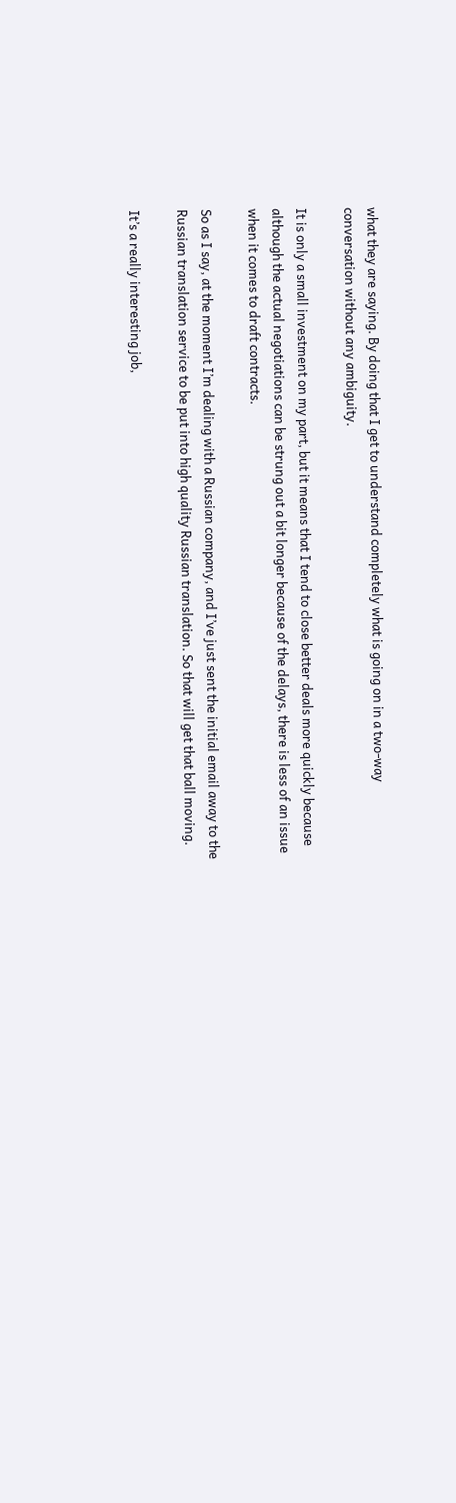what they are saying. By doing that I get to understand completely what is going on in a two-way conversation without any ambiguity.

It is only a small investment on my part, but it means that I tend to close better deals more quickly because although the actual negotiations can be strung out a bit longer because of the delays, there is less of an issue when it comes to draft contracts.

So as I say, at the moment I’m dealing with a Russian company, and I’ve just sent the initial email away to the Russian translation service to be put into high quality Russian translation. So that will get that ball moving.

It’s a really interesting job,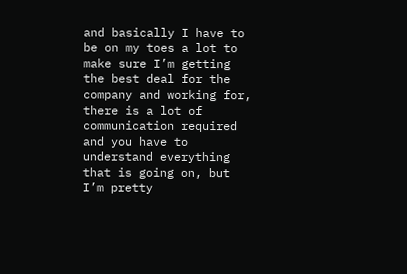and basically I have to be on my toes a lot to make sure I’m getting the best deal for the company and working for, there is a lot of communication required and you have to understand everything that is going on, but I’m pretty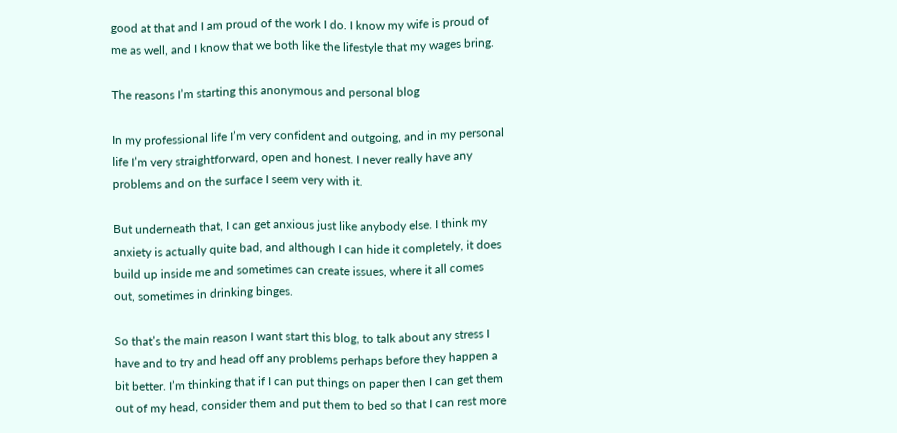good at that and I am proud of the work I do. I know my wife is proud of me as well, and I know that we both like the lifestyle that my wages bring.

The reasons I’m starting this anonymous and personal blog

In my professional life I’m very confident and outgoing, and in my personal life I’m very straightforward, open and honest. I never really have any problems and on the surface I seem very with it.

But underneath that, I can get anxious just like anybody else. I think my anxiety is actually quite bad, and although I can hide it completely, it does build up inside me and sometimes can create issues, where it all comes out, sometimes in drinking binges.

So that’s the main reason I want start this blog, to talk about any stress I have and to try and head off any problems perhaps before they happen a bit better. I’m thinking that if I can put things on paper then I can get them out of my head, consider them and put them to bed so that I can rest more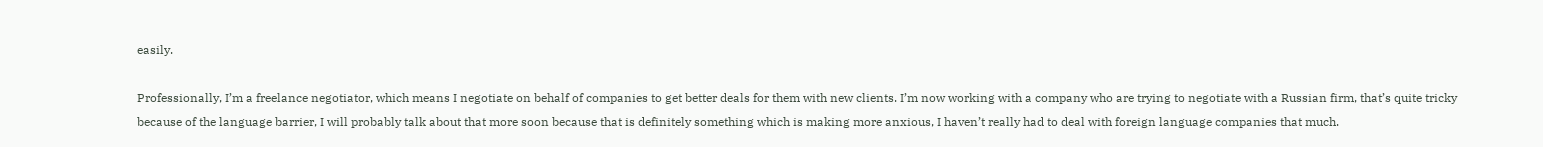easily.

Professionally, I’m a freelance negotiator, which means I negotiate on behalf of companies to get better deals for them with new clients. I’m now working with a company who are trying to negotiate with a Russian firm, that’s quite tricky because of the language barrier, I will probably talk about that more soon because that is definitely something which is making more anxious, I haven’t really had to deal with foreign language companies that much.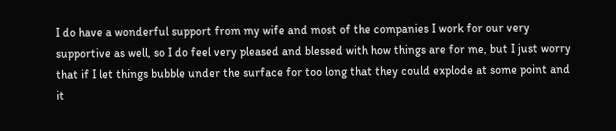I do have a wonderful support from my wife and most of the companies I work for our very supportive as well, so I do feel very pleased and blessed with how things are for me, but I just worry that if I let things bubble under the surface for too long that they could explode at some point and it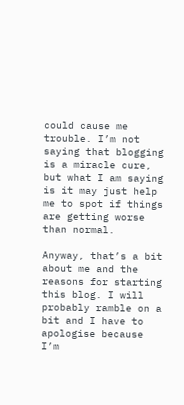could cause me trouble. I’m not saying that blogging is a miracle cure, but what I am saying is it may just help me to spot if things are getting worse than normal.

Anyway, that’s a bit about me and the reasons for starting this blog. I will probably ramble on a bit and I have to apologise because I’m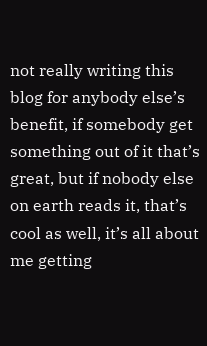not really writing this blog for anybody else’s benefit, if somebody get something out of it that’s great, but if nobody else on earth reads it, that’s cool as well, it’s all about me getting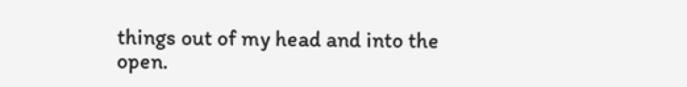things out of my head and into the open.